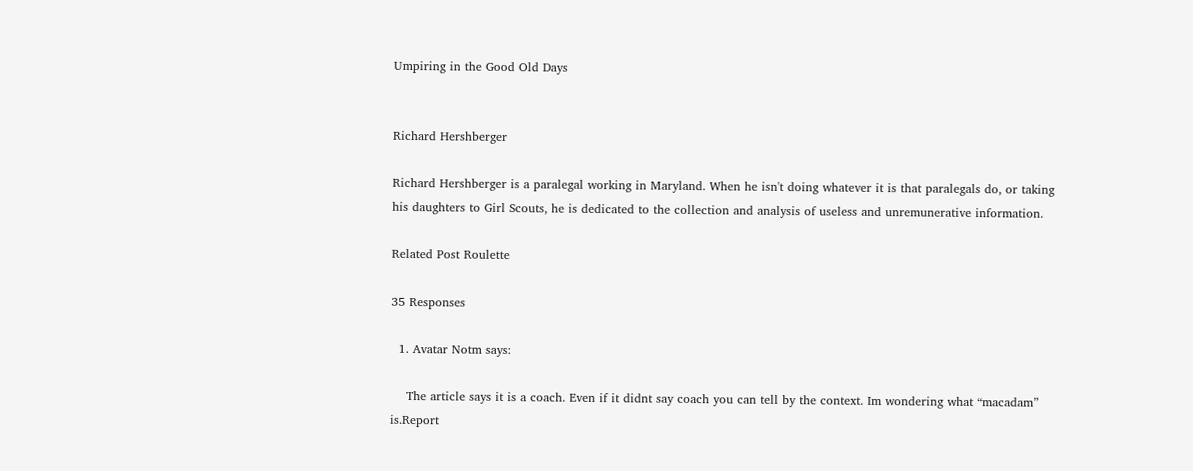Umpiring in the Good Old Days


Richard Hershberger

Richard Hershberger is a paralegal working in Maryland. When he isn't doing whatever it is that paralegals do, or taking his daughters to Girl Scouts, he is dedicated to the collection and analysis of useless and unremunerative information.

Related Post Roulette

35 Responses

  1. Avatar Notm says:

    The article says it is a coach. Even if it didnt say coach you can tell by the context. Im wondering what “macadam” is.Report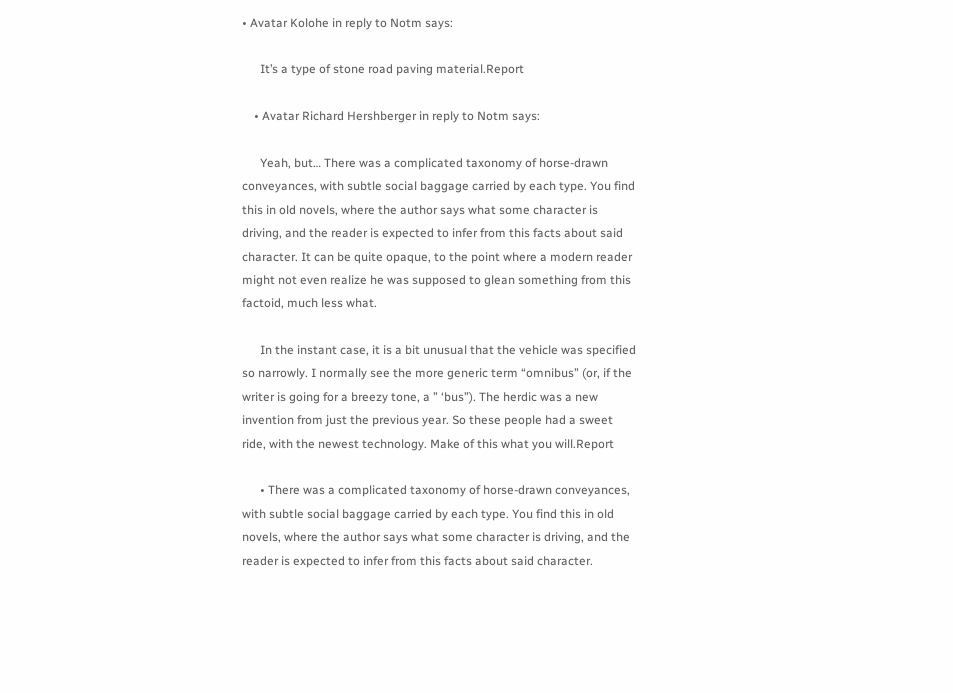• Avatar Kolohe in reply to Notm says:

      It’s a type of stone road paving material.Report

    • Avatar Richard Hershberger in reply to Notm says:

      Yeah, but… There was a complicated taxonomy of horse-drawn conveyances, with subtle social baggage carried by each type. You find this in old novels, where the author says what some character is driving, and the reader is expected to infer from this facts about said character. It can be quite opaque, to the point where a modern reader might not even realize he was supposed to glean something from this factoid, much less what.

      In the instant case, it is a bit unusual that the vehicle was specified so narrowly. I normally see the more generic term “omnibus” (or, if the writer is going for a breezy tone, a ” ‘bus”). The herdic was a new invention from just the previous year. So these people had a sweet ride, with the newest technology. Make of this what you will.Report

      • There was a complicated taxonomy of horse-drawn conveyances, with subtle social baggage carried by each type. You find this in old novels, where the author says what some character is driving, and the reader is expected to infer from this facts about said character.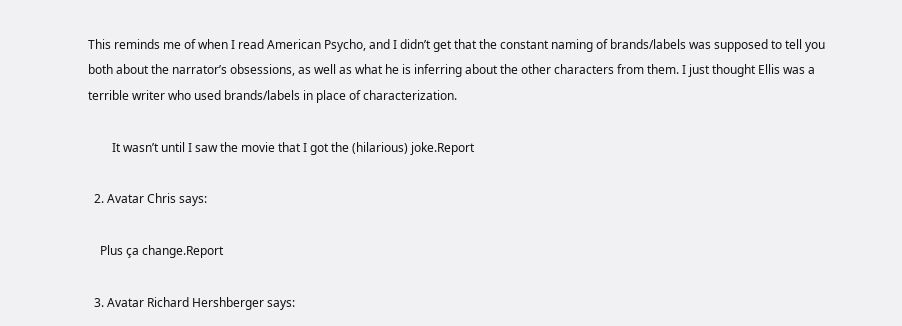This reminds me of when I read American Psycho, and I didn’t get that the constant naming of brands/labels was supposed to tell you both about the narrator’s obsessions, as well as what he is inferring about the other characters from them. I just thought Ellis was a terrible writer who used brands/labels in place of characterization.

        It wasn’t until I saw the movie that I got the (hilarious) joke.Report

  2. Avatar Chris says:

    Plus ça change.Report

  3. Avatar Richard Hershberger says: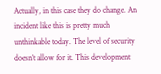Actually, in this case they do change. An incident like this is pretty much unthinkable today. The level of security doesn’t allow for it. This development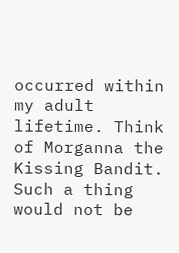occurred within my adult lifetime. Think of Morganna the Kissing Bandit. Such a thing would not be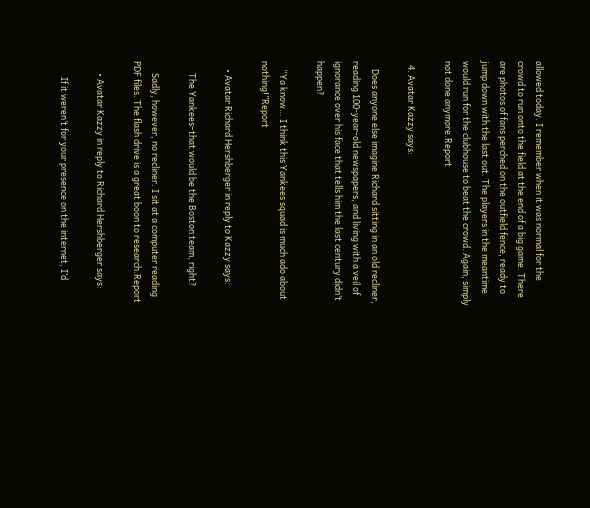allowed today. I remember when it was normal for the crowd to run onto the field at the end of a big game. There are photos of fans perched on the outfield fence, ready to jump down with the last out. The players in the meantime would run for the clubhouse to beat the crowd. Again, simply not done anymore.Report

  4. Avatar Kazzy says:

    Does anyone else imagine Richard sitting in an old recliner, reading 100-year-old newspapers, and living with a veil of ignorance over his face that tells him the last century didn’t happen?

    “Ya know… I think this Yankees squad is much ado about nothing!”Report

    • Avatar Richard Hershberger in reply to Kazzy says:

      The Yankees–that would be the Boston team, right?

      Sadly, however, no recliner. I sit at a computer reading PDF files. The flash drive is a great boon to research.Report

      • Avatar Kazzy in reply to Richard Hershberger says:

        If it weren’t for your presence on the internet, I’d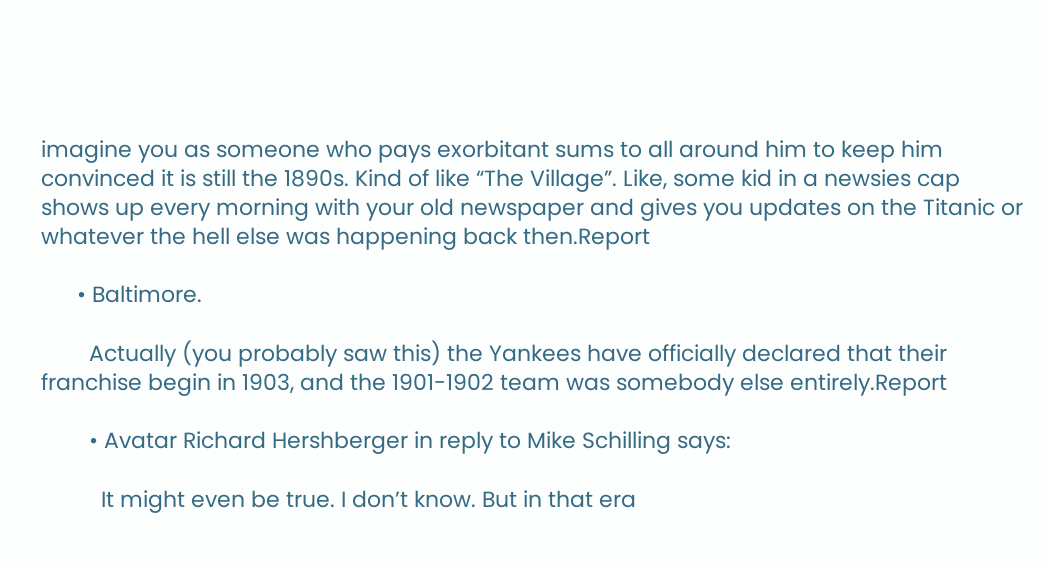imagine you as someone who pays exorbitant sums to all around him to keep him convinced it is still the 1890s. Kind of like “The Village”. Like, some kid in a newsies cap shows up every morning with your old newspaper and gives you updates on the Titanic or whatever the hell else was happening back then.Report

      • Baltimore.

        Actually (you probably saw this) the Yankees have officially declared that their franchise begin in 1903, and the 1901-1902 team was somebody else entirely.Report

        • Avatar Richard Hershberger in reply to Mike Schilling says:

          It might even be true. I don’t know. But in that era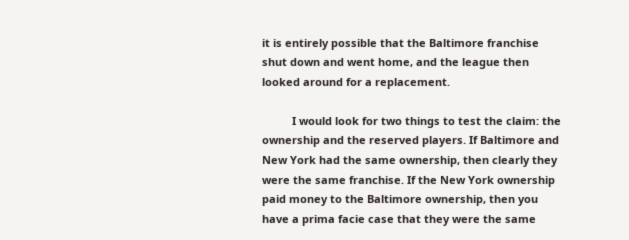it is entirely possible that the Baltimore franchise shut down and went home, and the league then looked around for a replacement.

          I would look for two things to test the claim: the ownership and the reserved players. If Baltimore and New York had the same ownership, then clearly they were the same franchise. If the New York ownership paid money to the Baltimore ownership, then you have a prima facie case that they were the same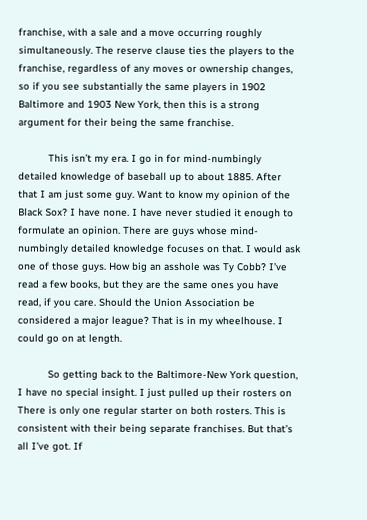franchise, with a sale and a move occurring roughly simultaneously. The reserve clause ties the players to the franchise, regardless of any moves or ownership changes, so if you see substantially the same players in 1902 Baltimore and 1903 New York, then this is a strong argument for their being the same franchise.

          This isn’t my era. I go in for mind-numbingly detailed knowledge of baseball up to about 1885. After that I am just some guy. Want to know my opinion of the Black Sox? I have none. I have never studied it enough to formulate an opinion. There are guys whose mind-numbingly detailed knowledge focuses on that. I would ask one of those guys. How big an asshole was Ty Cobb? I’ve read a few books, but they are the same ones you have read, if you care. Should the Union Association be considered a major league? That is in my wheelhouse. I could go on at length.

          So getting back to the Baltimore-New York question, I have no special insight. I just pulled up their rosters on There is only one regular starter on both rosters. This is consistent with their being separate franchises. But that’s all I’ve got. If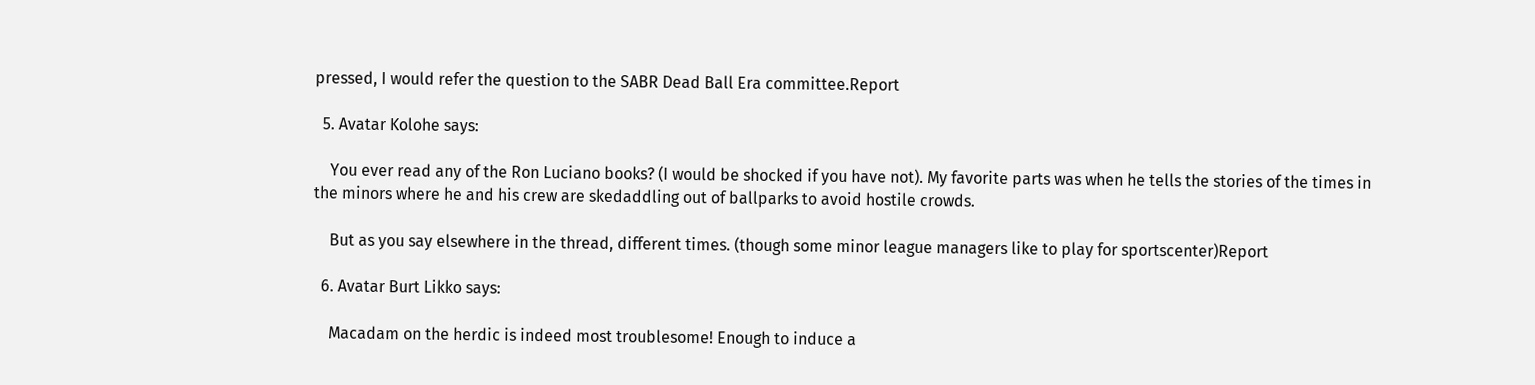pressed, I would refer the question to the SABR Dead Ball Era committee.Report

  5. Avatar Kolohe says:

    You ever read any of the Ron Luciano books? (I would be shocked if you have not). My favorite parts was when he tells the stories of the times in the minors where he and his crew are skedaddling out of ballparks to avoid hostile crowds.

    But as you say elsewhere in the thread, different times. (though some minor league managers like to play for sportscenter)Report

  6. Avatar Burt Likko says:

    Macadam on the herdic is indeed most troublesome! Enough to induce a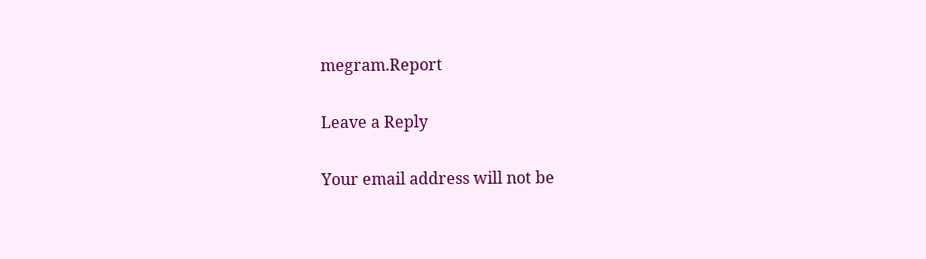megram.Report

Leave a Reply

Your email address will not be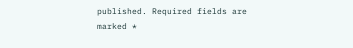published. Required fields are marked *